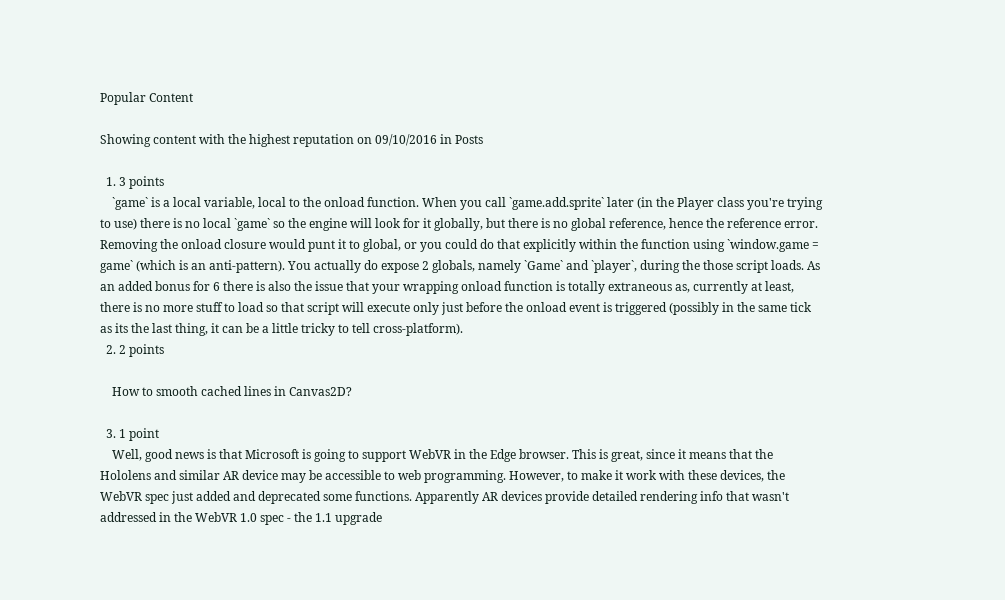Popular Content

Showing content with the highest reputation on 09/10/2016 in Posts

  1. 3 points
    `game` is a local variable, local to the onload function. When you call `game.add.sprite` later (in the Player class you're trying to use) there is no local `game` so the engine will look for it globally, but there is no global reference, hence the reference error. Removing the onload closure would punt it to global, or you could do that explicitly within the function using `window.game = game` (which is an anti-pattern). You actually do expose 2 globals, namely `Game` and `player`, during the those script loads. As an added bonus for 6 there is also the issue that your wrapping onload function is totally extraneous as, currently at least, there is no more stuff to load so that script will execute only just before the onload event is triggered (possibly in the same tick as its the last thing, it can be a little tricky to tell cross-platform).
  2. 2 points

    How to smooth cached lines in Canvas2D?

  3. 1 point
    Well, good news is that Microsoft is going to support WebVR in the Edge browser. This is great, since it means that the Hololens and similar AR device may be accessible to web programming. However, to make it work with these devices, the WebVR spec just added and deprecated some functions. Apparently AR devices provide detailed rendering info that wasn't addressed in the WebVR 1.0 spec - the 1.1 upgrade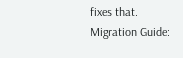fixes that. Migration Guide: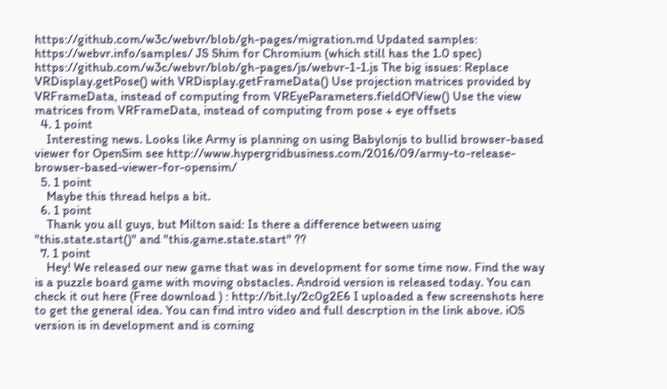https://github.com/w3c/webvr/blob/gh-pages/migration.md Updated samples: https://webvr.info/samples/ JS Shim for Chromium (which still has the 1.0 spec) https://github.com/w3c/webvr/blob/gh-pages/js/webvr-1-1.js The big issues: Replace VRDisplay.getPose() with VRDisplay.getFrameData() Use projection matrices provided by VRFrameData, instead of computing from VREyeParameters.fieldOfView() Use the view matrices from VRFrameData, instead of computing from pose + eye offsets
  4. 1 point
    Interesting news. Looks like Army is planning on using Babylonjs to bullid browser-based viewer for OpenSim see http://www.hypergridbusiness.com/2016/09/army-to-release-browser-based-viewer-for-opensim/
  5. 1 point
    Maybe this thread helps a bit.
  6. 1 point
    Thank you all guys, but Milton said: Is there a difference between using "this.state.start()" and "this.game.state.start" ??
  7. 1 point
    Hey! We released our new game that was in development for some time now. Find the way is a puzzle board game with moving obstacles. Android version is released today. You can check it out here (Free download ) : http://bit.ly/2c0g2E6 I uploaded a few screenshots here to get the general idea. You can find intro video and full descrption in the link above. iOS version is in development and is coming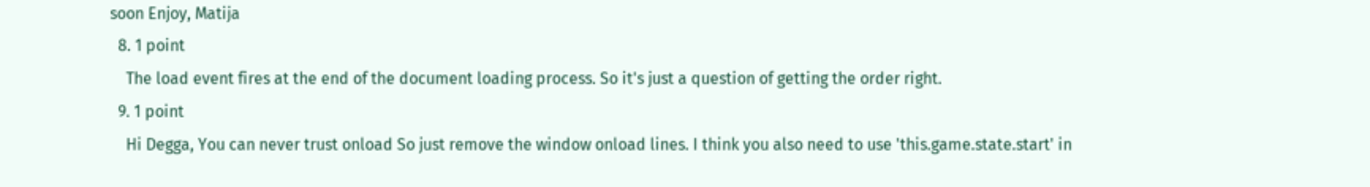soon Enjoy, Matija
  8. 1 point
    The load event fires at the end of the document loading process. So it's just a question of getting the order right.
  9. 1 point
    Hi Degga, You can never trust onload So just remove the window onload lines. I think you also need to use 'this.game.state.start' in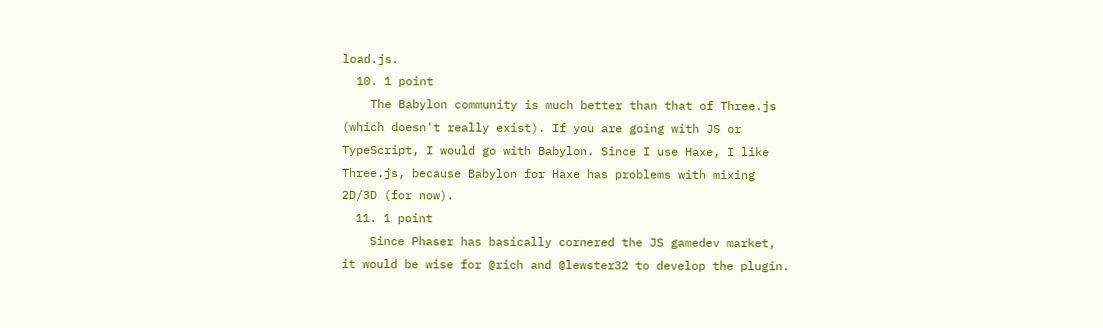load.js.
  10. 1 point
    The Babylon community is much better than that of Three.js (which doesn't really exist). If you are going with JS or TypeScript, I would go with Babylon. Since I use Haxe, I like Three.js, because Babylon for Haxe has problems with mixing 2D/3D (for now).
  11. 1 point
    Since Phaser has basically cornered the JS gamedev market, it would be wise for @rich and @lewster32 to develop the plugin.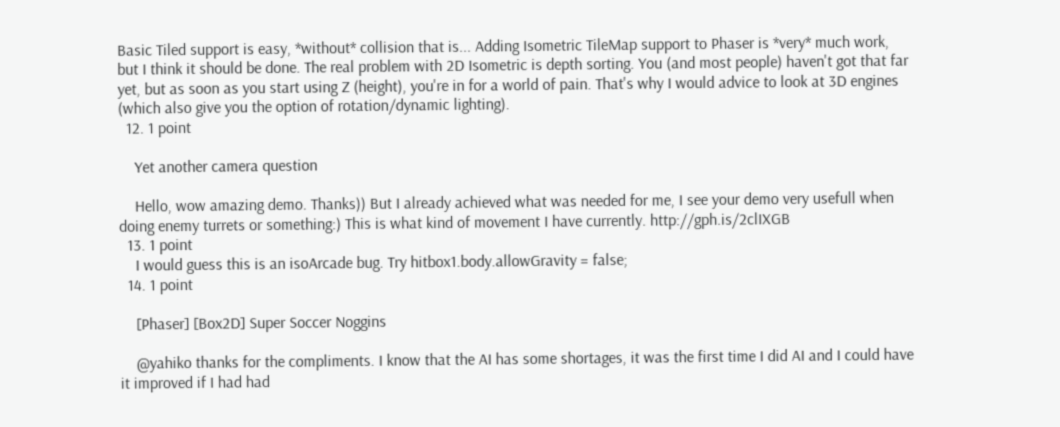Basic Tiled support is easy, *without* collision that is... Adding Isometric TileMap support to Phaser is *very* much work, but I think it should be done. The real problem with 2D Isometric is depth sorting. You (and most people) haven't got that far yet, but as soon as you start using Z (height), you're in for a world of pain. That's why I would advice to look at 3D engines (which also give you the option of rotation/dynamic lighting).
  12. 1 point

    Yet another camera question

    Hello, wow amazing demo. Thanks)) But I already achieved what was needed for me, I see your demo very usefull when doing enemy turrets or something:) This is what kind of movement I have currently. http://gph.is/2clIXGB
  13. 1 point
    I would guess this is an isoArcade bug. Try hitbox1.body.allowGravity = false;
  14. 1 point

    [Phaser] [Box2D] Super Soccer Noggins

    @yahiko thanks for the compliments. I know that the AI has some shortages, it was the first time I did AI and I could have it improved if I had had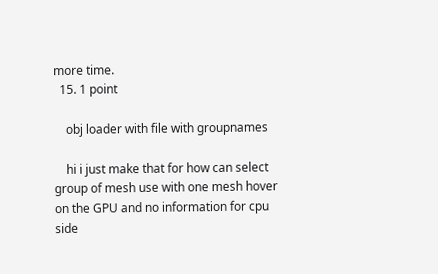more time.
  15. 1 point

    obj loader with file with groupnames

    hi i just make that for how can select group of mesh use with one mesh hover on the GPU and no information for cpu side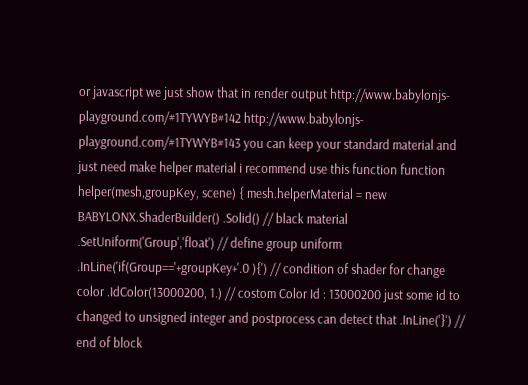or javascript we just show that in render output http://www.babylonjs-playground.com/#1TYWYB#142 http://www.babylonjs-playground.com/#1TYWYB#143 you can keep your standard material and just need make helper material i recommend use this function function helper(mesh,groupKey, scene) { mesh.helperMaterial = new BABYLONX.ShaderBuilder() .Solid() // black material .SetUniform('Group','float') // define group uniform .InLine('if(Group=='+groupKey+'.0 ){') // condition of shader for change color .IdColor(13000200, 1.) // costom Color Id : 13000200 just some id to changed to unsigned integer and postprocess can detect that .InLine('}') // end of block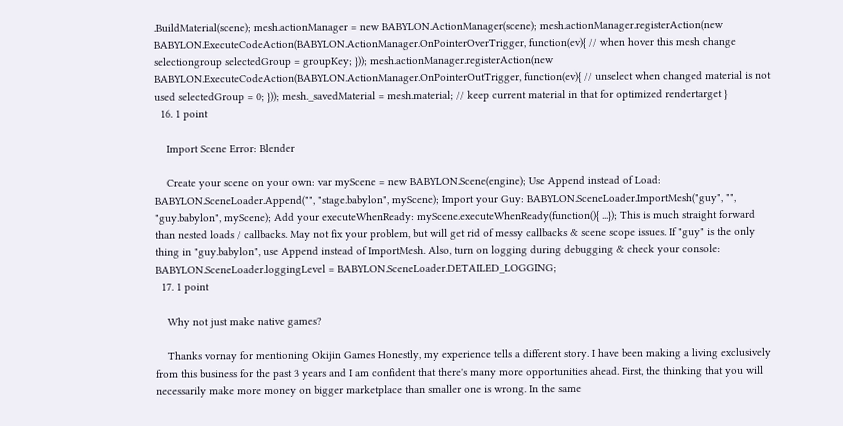.BuildMaterial(scene); mesh.actionManager = new BABYLON.ActionManager(scene); mesh.actionManager.registerAction(new BABYLON.ExecuteCodeAction(BABYLON.ActionManager.OnPointerOverTrigger, function(ev){ // when hover this mesh change selectiongroup selectedGroup = groupKey; })); mesh.actionManager.registerAction(new BABYLON.ExecuteCodeAction(BABYLON.ActionManager.OnPointerOutTrigger, function(ev){ // unselect when changed material is not used selectedGroup = 0; })); mesh._savedMaterial = mesh.material; // keep current material in that for optimized rendertarget }
  16. 1 point

    Import Scene Error: Blender

    Create your scene on your own: var myScene = new BABYLON.Scene(engine); Use Append instead of Load: BABYLON.SceneLoader.Append("", "stage.babylon", myScene); Import your Guy: BABYLON.SceneLoader.ImportMesh("guy", "", "guy.babylon", myScene); Add your executeWhenReady: myScene.executeWhenReady(function(){ ...}); This is much straight forward than nested loads / callbacks. May not fix your problem, but will get rid of messy callbacks & scene scope issues. If "guy" is the only thing in "guy.babylon", use Append instead of ImportMesh. Also, turn on logging during debugging & check your console: BABYLON.SceneLoader.loggingLevel = BABYLON.SceneLoader.DETAILED_LOGGING;
  17. 1 point

    Why not just make native games?

    Thanks vornay for mentioning Okijin Games Honestly, my experience tells a different story. I have been making a living exclusively from this business for the past 3 years and I am confident that there's many more opportunities ahead. First, the thinking that you will necessarily make more money on bigger marketplace than smaller one is wrong. In the same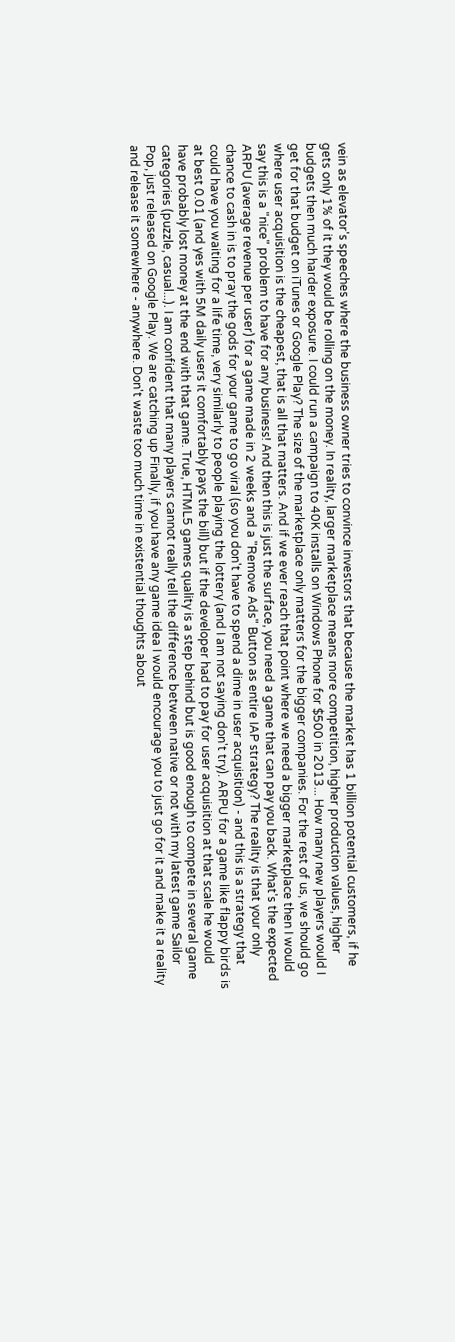vein as elevator's speeches where the business owner tries to convince investors that because the market has 1 billion potential customers, if he gets only 1% of it they would be rolling on the money. In reality, larger marketplace means more competition, higher production values, higher budgets then much harder exposure. I could run a campaign to 40K installs on Windows Phone for $500 in 2013... How many new players would I get for that budget on iTunes or Google Play? The size of the marketplace only matters for the bigger companies. For the rest of us, we should go where user acquisition is the cheapest, that is all that matters. And if we ever reach that point where we need a bigger marketplace then I would say this is a "nice" problem to have for any business! And then this is just the surface, you need a game that can pay you back. What's the expected ARPU (average revenue per user) for a game made in 2 weeks and a "Remove Ads" Button as entire IAP strategy? The reality is that your only chance to cash in is to pray the gods for your game to go viral (so you don't have to spend a dime in user acquisition) - and this is a strategy that could have you waiting for a life time, very similarly to people playing the lottery (and I am not saying don't try). ARPU for a game like flappy birds is at best 0.01 (and yes with 5M daily users it comfortably pays the bill) but if the developer had to pay for user acquisition at that scale he would have probably lost money at the end with that game. True, HTML5 games quality is a step behind but is good enough to compete in several game categories (puzzle, casual...). I am confident that many players cannot really tell the difference between native or not with my latest game Sailor Pop, just released on Google Play. We are catching up Finally, if you have any game idea I would encourage you to just go for it and make it a reality and release it somewhere - anywhere. Don't waste too much time in existential thoughts about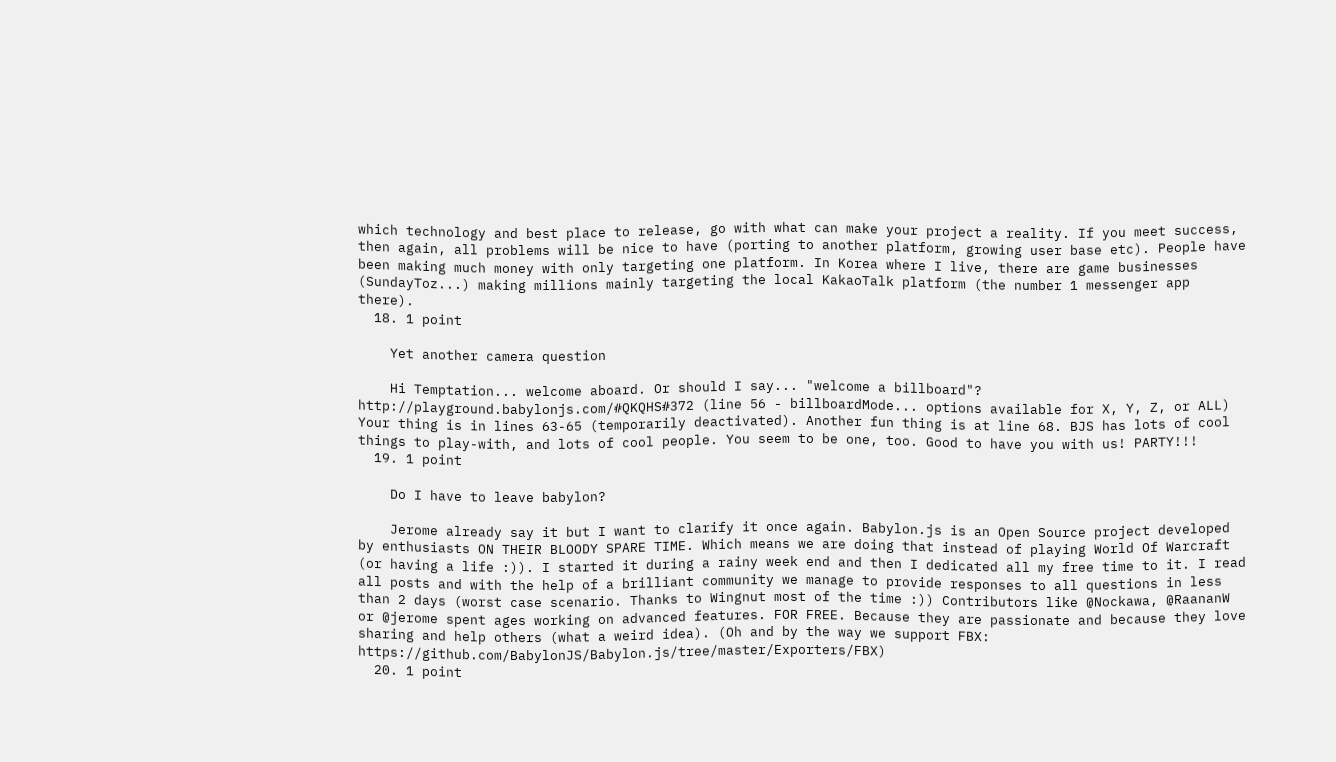which technology and best place to release, go with what can make your project a reality. If you meet success, then again, all problems will be nice to have (porting to another platform, growing user base etc). People have been making much money with only targeting one platform. In Korea where I live, there are game businesses (SundayToz...) making millions mainly targeting the local KakaoTalk platform (the number 1 messenger app there).
  18. 1 point

    Yet another camera question

    Hi Temptation... welcome aboard. Or should I say... "welcome a billboard"? http://playground.babylonjs.com/#QKQHS#372 (line 56 - billboardMode... options available for X, Y, Z, or ALL) Your thing is in lines 63-65 (temporarily deactivated). Another fun thing is at line 68. BJS has lots of cool things to play-with, and lots of cool people. You seem to be one, too. Good to have you with us! PARTY!!!
  19. 1 point

    Do I have to leave babylon?

    Jerome already say it but I want to clarify it once again. Babylon.js is an Open Source project developed by enthusiasts ON THEIR BLOODY SPARE TIME. Which means we are doing that instead of playing World Of Warcraft (or having a life :)). I started it during a rainy week end and then I dedicated all my free time to it. I read all posts and with the help of a brilliant community we manage to provide responses to all questions in less than 2 days (worst case scenario. Thanks to Wingnut most of the time :)) Contributors like @Nockawa, @RaananW or @jerome spent ages working on advanced features. FOR FREE. Because they are passionate and because they love sharing and help others (what a weird idea). (Oh and by the way we support FBX: https://github.com/BabylonJS/Babylon.js/tree/master/Exporters/FBX)
  20. 1 point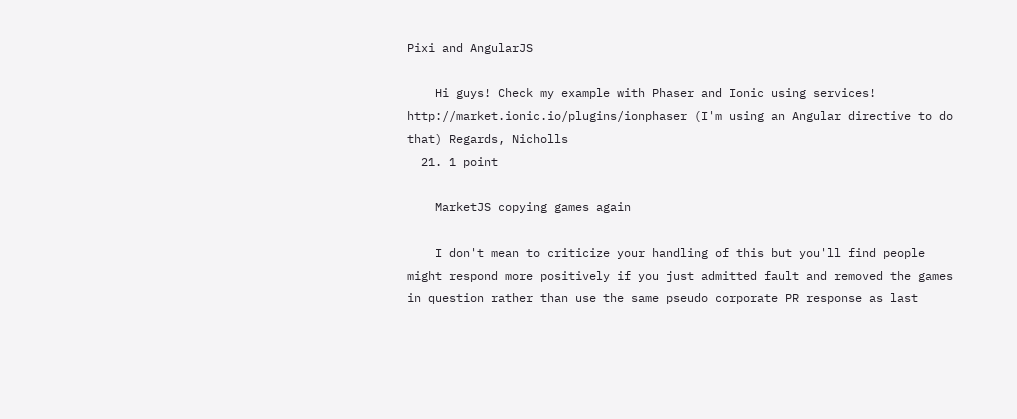Pixi and AngularJS

    Hi guys! Check my example with Phaser and Ionic using services! http://market.ionic.io/plugins/ionphaser (I'm using an Angular directive to do that) Regards, Nicholls
  21. 1 point

    MarketJS copying games again

    I don't mean to criticize your handling of this but you'll find people might respond more positively if you just admitted fault and removed the games in question rather than use the same pseudo corporate PR response as last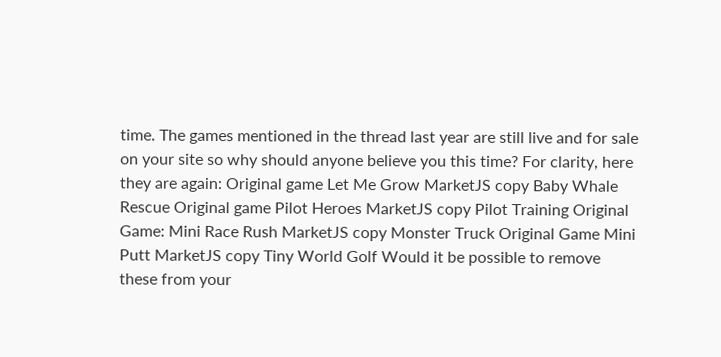time. The games mentioned in the thread last year are still live and for sale on your site so why should anyone believe you this time? For clarity, here they are again: Original game Let Me Grow MarketJS copy Baby Whale Rescue Original game Pilot Heroes MarketJS copy Pilot Training Original Game: Mini Race Rush MarketJS copy Monster Truck Original Game Mini Putt MarketJS copy Tiny World Golf Would it be possible to remove these from your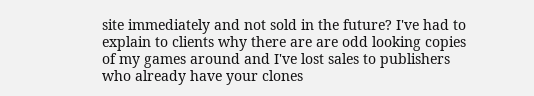site immediately and not sold in the future? I've had to explain to clients why there are are odd looking copies of my games around and I've lost sales to publishers who already have your clones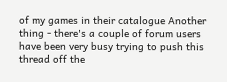of my games in their catalogue Another thing - there's a couple of forum users have been very busy trying to push this thread off the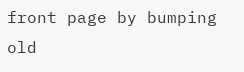front page by bumping old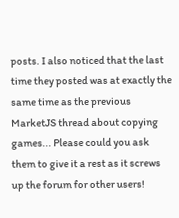posts. I also noticed that the last time they posted was at exactly the same time as the previous MarketJS thread about copying games... Please could you ask them to give it a rest as it screws up the forum for other users!